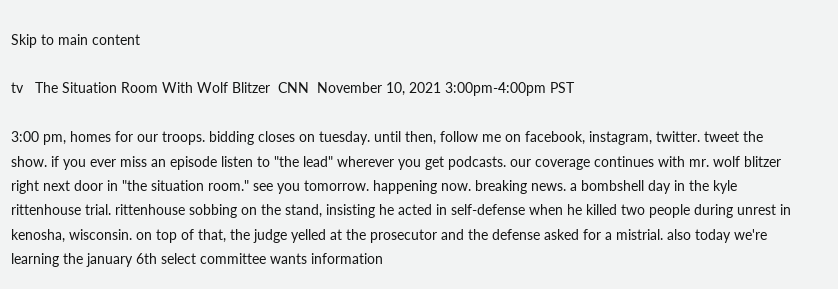Skip to main content

tv   The Situation Room With Wolf Blitzer  CNN  November 10, 2021 3:00pm-4:00pm PST

3:00 pm, homes for our troops. bidding closes on tuesday. until then, follow me on facebook, instagram, twitter. tweet the show. if you ever miss an episode listen to "the lead" wherever you get podcasts. our coverage continues with mr. wolf blitzer right next door in "the situation room." see you tomorrow. happening now. breaking news. a bombshell day in the kyle rittenhouse trial. rittenhouse sobbing on the stand, insisting he acted in self-defense when he killed two people during unrest in kenosha, wisconsin. on top of that, the judge yelled at the prosecutor and the defense asked for a mistrial. also today we're learning the january 6th select committee wants information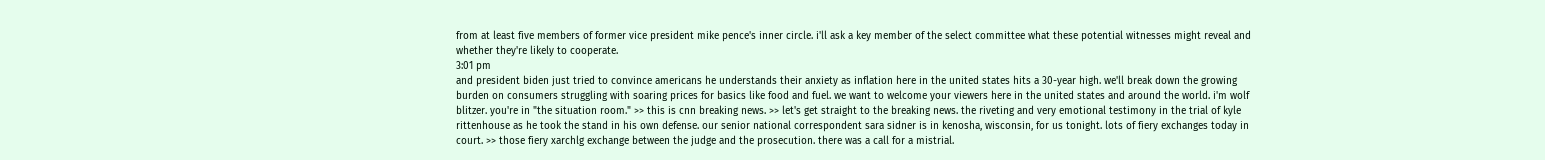from at least five members of former vice president mike pence's inner circle. i'll ask a key member of the select committee what these potential witnesses might reveal and whether they're likely to cooperate.
3:01 pm
and president biden just tried to convince americans he understands their anxiety as inflation here in the united states hits a 30-year high. we'll break down the growing burden on consumers struggling with soaring prices for basics like food and fuel. we want to welcome your viewers here in the united states and around the world. i'm wolf blitzer. you're in "the situation room." >> this is cnn breaking news. >> let's get straight to the breaking news. the riveting and very emotional testimony in the trial of kyle rittenhouse as he took the stand in his own defense. our senior national correspondent sara sidner is in kenosha, wisconsin, for us tonight. lots of fiery exchanges today in court. >> those fiery xarchlg exchange between the judge and the prosecution. there was a call for a mistrial.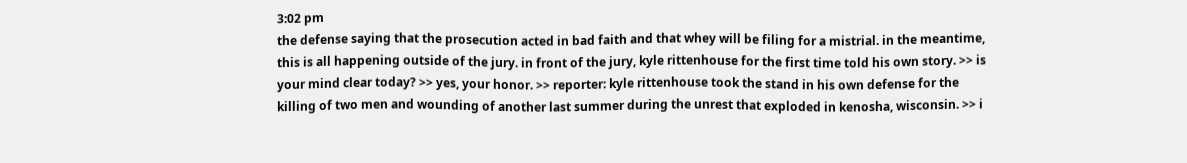3:02 pm
the defense saying that the prosecution acted in bad faith and that whey will be filing for a mistrial. in the meantime, this is all happening outside of the jury. in front of the jury, kyle rittenhouse for the first time told his own story. >> is your mind clear today? >> yes, your honor. >> reporter: kyle rittenhouse took the stand in his own defense for the killing of two men and wounding of another last summer during the unrest that exploded in kenosha, wisconsin. >> i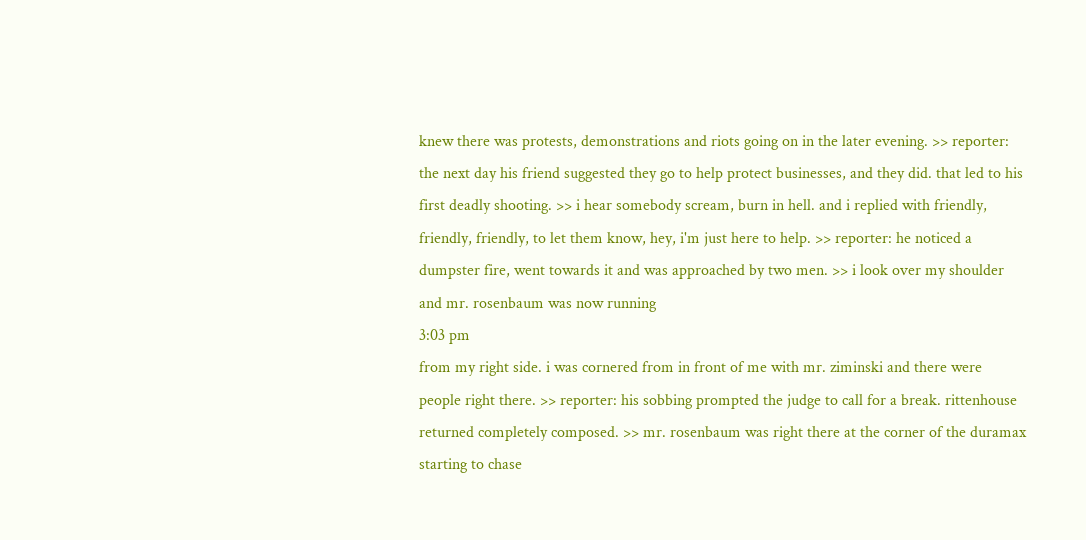knew there was protests, demonstrations and riots going on in the later evening. >> reporter: the next day his friend suggested they go to help protect businesses, and they did. that led to his first deadly shooting. >> i hear somebody scream, burn in hell. and i replied with friendly, friendly, friendly, to let them know, hey, i'm just here to help. >> reporter: he noticed a dumpster fire, went towards it and was approached by two men. >> i look over my shoulder and mr. rosenbaum was now running
3:03 pm
from my right side. i was cornered from in front of me with mr. ziminski and there were people right there. >> reporter: his sobbing prompted the judge to call for a break. rittenhouse returned completely composed. >> mr. rosenbaum was right there at the corner of the duramax starting to chase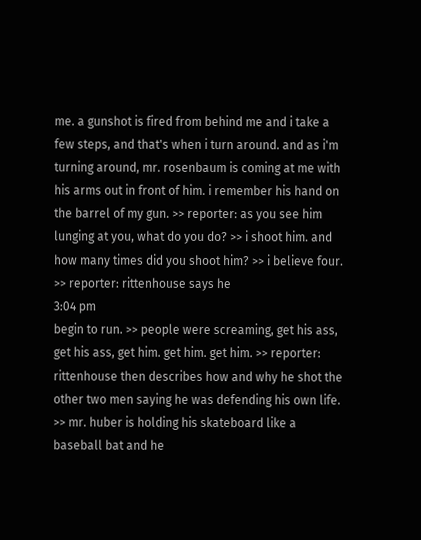me. a gunshot is fired from behind me and i take a few steps, and that's when i turn around. and as i'm turning around, mr. rosenbaum is coming at me with his arms out in front of him. i remember his hand on the barrel of my gun. >> reporter: as you see him lunging at you, what do you do? >> i shoot him. and how many times did you shoot him? >> i believe four. >> reporter: rittenhouse says he
3:04 pm
begin to run. >> people were screaming, get his ass, get his ass, get him. get him. get him. >> reporter: rittenhouse then describes how and why he shot the other two men saying he was defending his own life. >> mr. huber is holding his skateboard like a baseball bat and he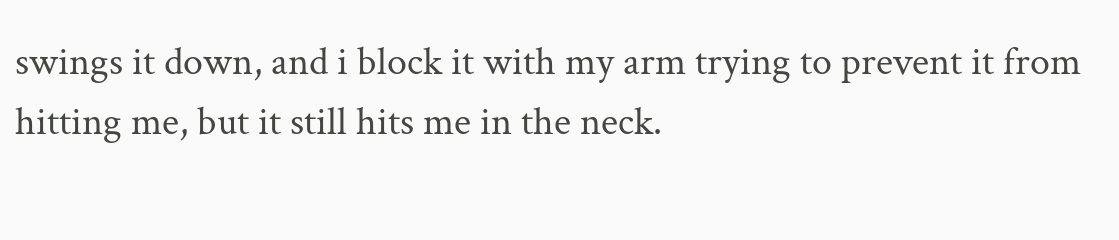swings it down, and i block it with my arm trying to prevent it from hitting me, but it still hits me in the neck.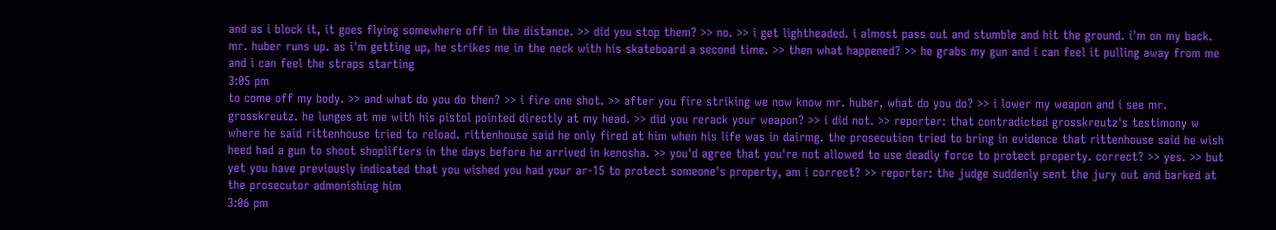and as i block it, it goes flying somewhere off in the distance. >> did you stop them? >> no. >> i get lightheaded. i almost pass out and stumble and hit the ground. i'm on my back. mr. huber runs up. as i'm getting up, he strikes me in the neck with his skateboard a second time. >> then what happened? >> he grabs my gun and i can feel it pulling away from me and i can feel the straps starting
3:05 pm
to come off my body. >> and what do you do then? >> i fire one shot. >> after you fire striking we now know mr. huber, what do you do? >> i lower my weapon and i see mr. grosskreutz. he lunges at me with his pistol pointed directly at my head. >> did you rerack your weapon? >> i did not. >> reporter: that contradicted grosskreutz's testimony w where he said rittenhouse tried to reload. rittenhouse said he only fired at him when his life was in dairmg. the prosecution tried to bring in evidence that rittenhouse said he wish heed had a gun to shoot shoplifters in the days before he arrived in kenosha. >> you'd agree that you're not allowed to use deadly force to protect property. correct? >> yes. >> but yet you have previously indicated that you wished you had your ar-15 to protect someone's property, am i correct? >> reporter: the judge suddenly sent the jury out and barked at the prosecutor admonishing him
3:06 pm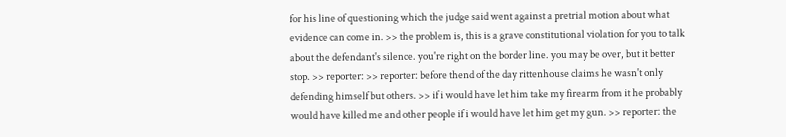for his line of questioning which the judge said went against a pretrial motion about what evidence can come in. >> the problem is, this is a grave constitutional violation for you to talk about the defendant's silence. you're right on the border line. you may be over, but it better stop. >> reporter: >> reporter: before thend of the day rittenhouse claims he wasn't only defending himself but others. >> if i would have let him take my firearm from it he probably would have killed me and other people if i would have let him get my gun. >> reporter: the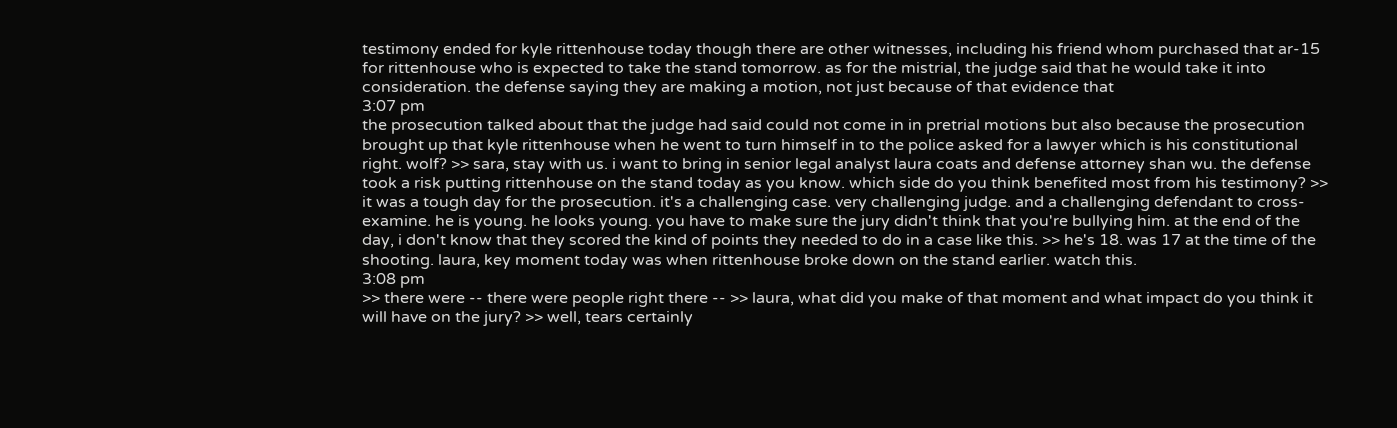testimony ended for kyle rittenhouse today though there are other witnesses, including his friend whom purchased that ar-15 for rittenhouse who is expected to take the stand tomorrow. as for the mistrial, the judge said that he would take it into consideration. the defense saying they are making a motion, not just because of that evidence that
3:07 pm
the prosecution talked about that the judge had said could not come in in pretrial motions but also because the prosecution brought up that kyle rittenhouse when he went to turn himself in to the police asked for a lawyer which is his constitutional right. wolf? >> sara, stay with us. i want to bring in senior legal analyst laura coats and defense attorney shan wu. the defense took a risk putting rittenhouse on the stand today as you know. which side do you think benefited most from his testimony? >> it was a tough day for the prosecution. it's a challenging case. very challenging judge. and a challenging defendant to cross-examine. he is young. he looks young. you have to make sure the jury didn't think that you're bullying him. at the end of the day, i don't know that they scored the kind of points they needed to do in a case like this. >> he's 18. was 17 at the time of the shooting. laura, key moment today was when rittenhouse broke down on the stand earlier. watch this.
3:08 pm
>> there were -- there were people right there -- >> laura, what did you make of that moment and what impact do you think it will have on the jury? >> well, tears certainly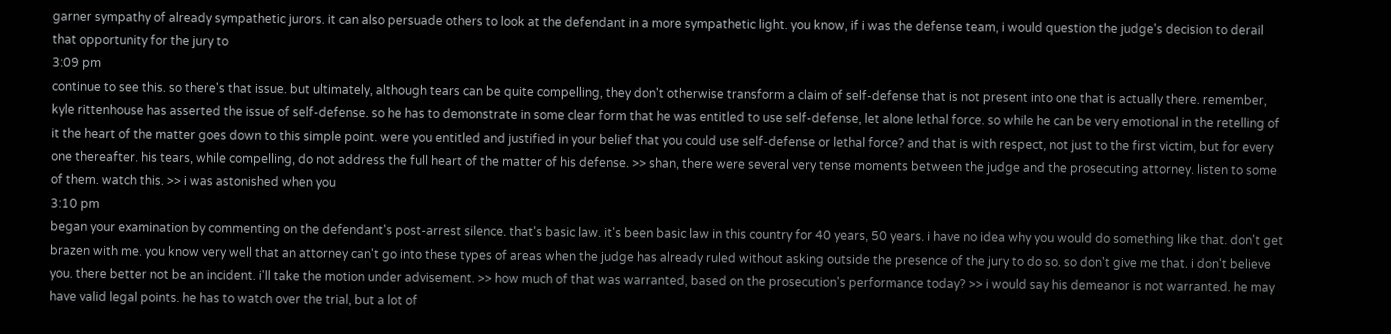garner sympathy of already sympathetic jurors. it can also persuade others to look at the defendant in a more sympathetic light. you know, if i was the defense team, i would question the judge's decision to derail that opportunity for the jury to
3:09 pm
continue to see this. so there's that issue. but ultimately, although tears can be quite compelling, they don't otherwise transform a claim of self-defense that is not present into one that is actually there. remember, kyle rittenhouse has asserted the issue of self-defense. so he has to demonstrate in some clear form that he was entitled to use self-defense, let alone lethal force. so while he can be very emotional in the retelling of it the heart of the matter goes down to this simple point. were you entitled and justified in your belief that you could use self-defense or lethal force? and that is with respect, not just to the first victim, but for every one thereafter. his tears, while compelling, do not address the full heart of the matter of his defense. >> shan, there were several very tense moments between the judge and the prosecuting attorney. listen to some of them. watch this. >> i was astonished when you
3:10 pm
began your examination by commenting on the defendant's post-arrest silence. that's basic law. it's been basic law in this country for 40 years, 50 years. i have no idea why you would do something like that. don't get brazen with me. you know very well that an attorney can't go into these types of areas when the judge has already ruled without asking outside the presence of the jury to do so. so don't give me that. i don't believe you. there better not be an incident. i'll take the motion under advisement. >> how much of that was warranted, based on the prosecution's performance today? >> i would say his demeanor is not warranted. he may have valid legal points. he has to watch over the trial, but a lot of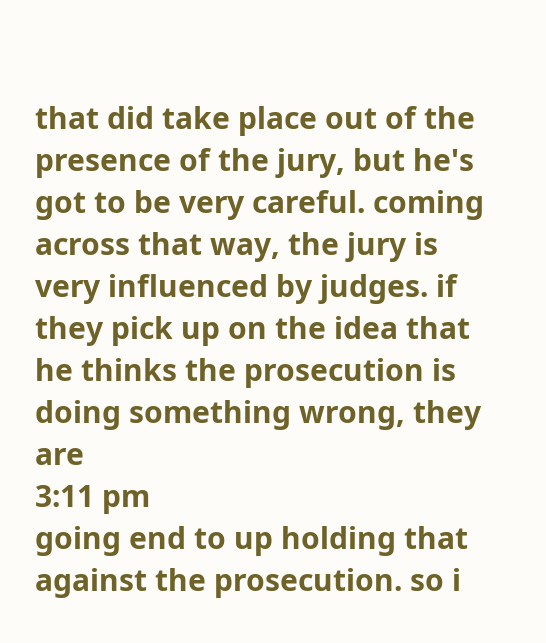that did take place out of the presence of the jury, but he's got to be very careful. coming across that way, the jury is very influenced by judges. if they pick up on the idea that he thinks the prosecution is doing something wrong, they are
3:11 pm
going end to up holding that against the prosecution. so i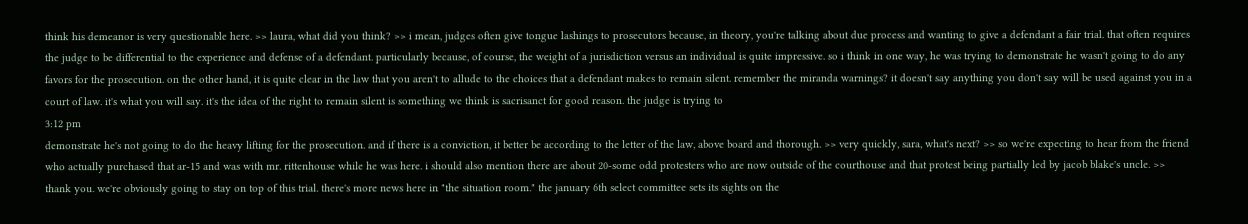think his demeanor is very questionable here. >> laura, what did you think? >> i mean, judges often give tongue lashings to prosecutors because, in theory, you're talking about due process and wanting to give a defendant a fair trial. that often requires the judge to be differential to the experience and defense of a defendant. particularly because, of course, the weight of a jurisdiction versus an individual is quite impressive. so i think in one way, he was trying to demonstrate he wasn't going to do any favors for the prosecution. on the other hand, it is quite clear in the law that you aren't to allude to the choices that a defendant makes to remain silent. remember the miranda warnings? it doesn't say anything you don't say will be used against you in a court of law. it's what you will say. it's the idea of the right to remain silent is something we think is sacrisanct for good reason. the judge is trying to
3:12 pm
demonstrate he's not going to do the heavy lifting for the prosecution. and if there is a conviction, it better be according to the letter of the law, above board and thorough. >> very quickly, sara, what's next? >> so we're expecting to hear from the friend who actually purchased that ar-15 and was with mr. rittenhouse while he was here. i should also mention there are about 20-some odd protesters who are now outside of the courthouse and that protest being partially led by jacob blake's uncle. >> thank you. we're obviously going to stay on top of this trial. there's more news here in "the situation room." the january 6th select committee sets its sights on the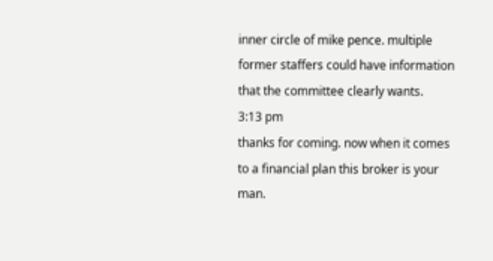inner circle of mike pence. multiple former staffers could have information that the committee clearly wants.
3:13 pm
thanks for coming. now when it comes to a financial plan this broker is your man.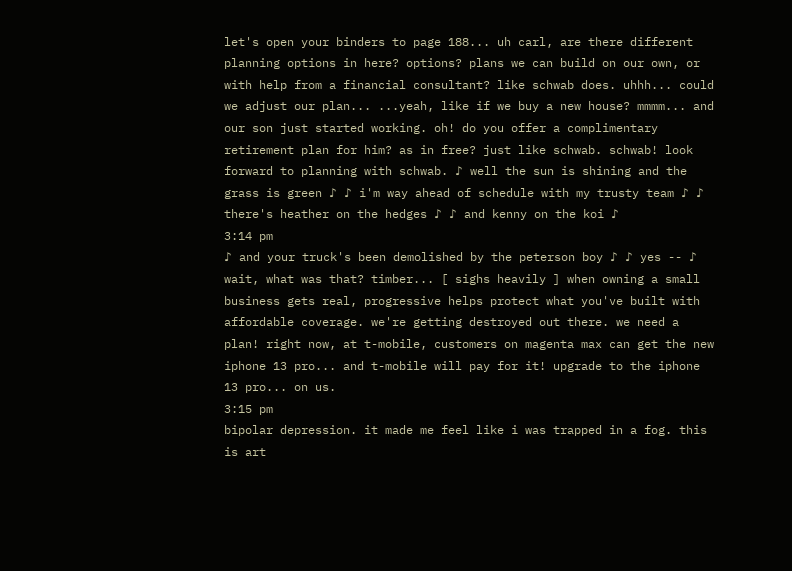let's open your binders to page 188... uh carl, are there different planning options in here? options? plans we can build on our own, or with help from a financial consultant? like schwab does. uhhh... could we adjust our plan... ...yeah, like if we buy a new house? mmmm... and our son just started working. oh! do you offer a complimentary retirement plan for him? as in free? just like schwab. schwab! look forward to planning with schwab. ♪ well the sun is shining and the grass is green ♪ ♪ i'm way ahead of schedule with my trusty team ♪ ♪ there's heather on the hedges ♪ ♪ and kenny on the koi ♪
3:14 pm
♪ and your truck's been demolished by the peterson boy ♪ ♪ yes -- ♪ wait, what was that? timber... [ sighs heavily ] when owning a small business gets real, progressive helps protect what you've built with affordable coverage. we're getting destroyed out there. we need a plan! right now, at t-mobile, customers on magenta max can get the new iphone 13 pro... and t-mobile will pay for it! upgrade to the iphone 13 pro... on us.
3:15 pm
bipolar depression. it made me feel like i was trapped in a fog. this is art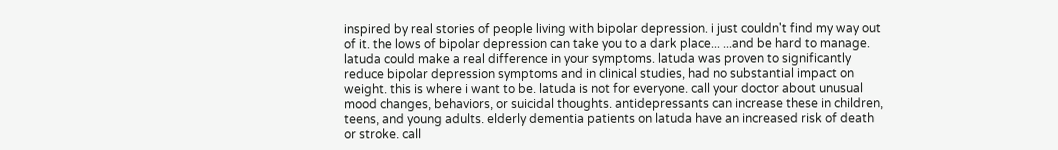inspired by real stories of people living with bipolar depression. i just couldn't find my way out of it. the lows of bipolar depression can take you to a dark place... ...and be hard to manage. latuda could make a real difference in your symptoms. latuda was proven to significantly reduce bipolar depression symptoms and in clinical studies, had no substantial impact on weight. this is where i want to be. latuda is not for everyone. call your doctor about unusual mood changes, behaviors, or suicidal thoughts. antidepressants can increase these in children, teens, and young adults. elderly dementia patients on latuda have an increased risk of death or stroke. call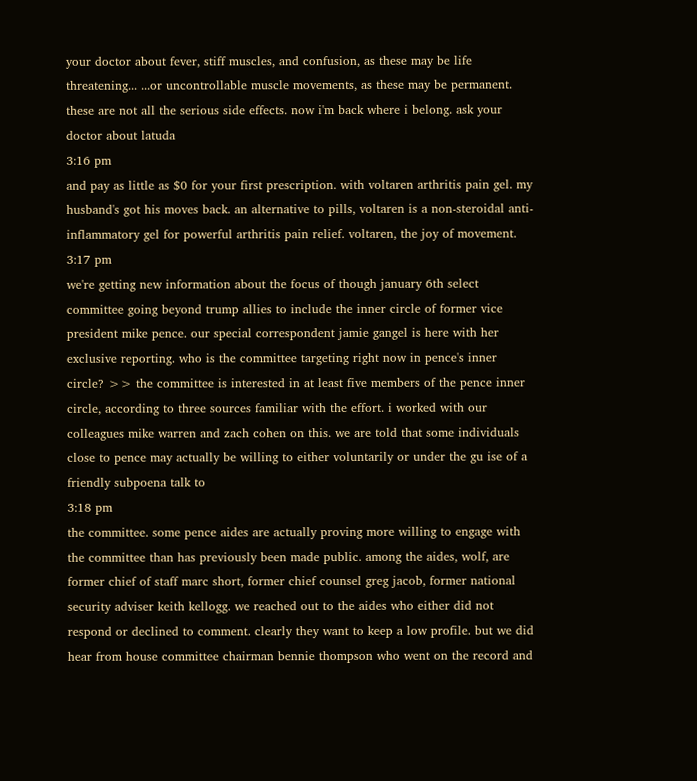your doctor about fever, stiff muscles, and confusion, as these may be life threatening... ...or uncontrollable muscle movements, as these may be permanent. these are not all the serious side effects. now i'm back where i belong. ask your doctor about latuda
3:16 pm
and pay as little as $0 for your first prescription. with voltaren arthritis pain gel. my husband's got his moves back. an alternative to pills, voltaren is a non-steroidal anti-inflammatory gel for powerful arthritis pain relief. voltaren, the joy of movement.
3:17 pm
we're getting new information about the focus of though january 6th select committee going beyond trump allies to include the inner circle of former vice president mike pence. our special correspondent jamie gangel is here with her exclusive reporting. who is the committee targeting right now in pence's inner circle? >> the committee is interested in at least five members of the pence inner circle, according to three sources familiar with the effort. i worked with our colleagues mike warren and zach cohen on this. we are told that some individuals close to pence may actually be willing to either voluntarily or under the gu ise of a friendly subpoena talk to
3:18 pm
the committee. some pence aides are actually proving more willing to engage with the committee than has previously been made public. among the aides, wolf, are former chief of staff marc short, former chief counsel greg jacob, former national security adviser keith kellogg. we reached out to the aides who either did not respond or declined to comment. clearly they want to keep a low profile. but we did hear from house committee chairman bennie thompson who went on the record and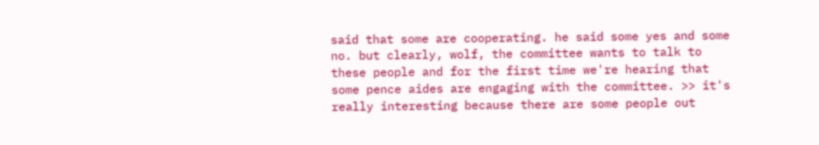said that some are cooperating. he said some yes and some no. but clearly, wolf, the committee wants to talk to these people and for the first time we're hearing that some pence aides are engaging with the committee. >> it's really interesting because there are some people out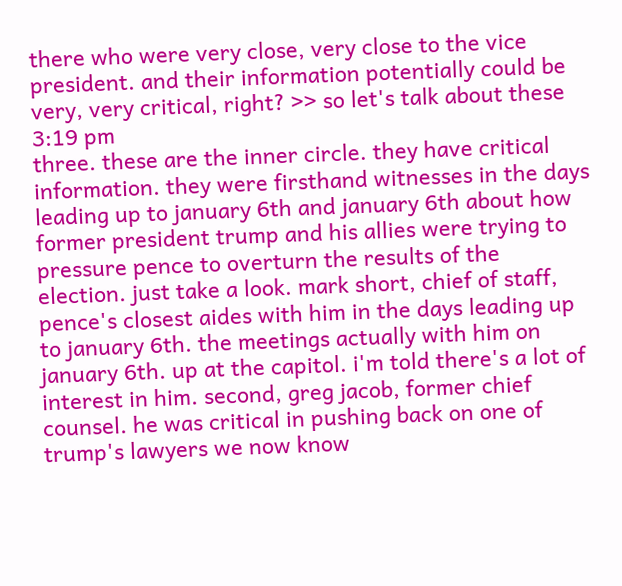there who were very close, very close to the vice president. and their information potentially could be very, very critical, right? >> so let's talk about these
3:19 pm
three. these are the inner circle. they have critical information. they were firsthand witnesses in the days leading up to january 6th and january 6th about how former president trump and his allies were trying to pressure pence to overturn the results of the election. just take a look. mark short, chief of staff, pence's closest aides with him in the days leading up to january 6th. the meetings actually with him on january 6th. up at the capitol. i'm told there's a lot of interest in him. second, greg jacob, former chief counsel. he was critical in pushing back on one of trump's lawyers we now know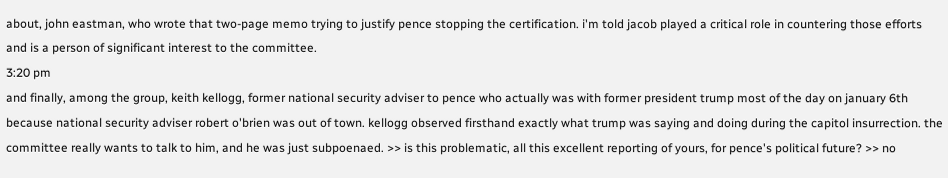about, john eastman, who wrote that two-page memo trying to justify pence stopping the certification. i'm told jacob played a critical role in countering those efforts and is a person of significant interest to the committee.
3:20 pm
and finally, among the group, keith kellogg, former national security adviser to pence who actually was with former president trump most of the day on january 6th because national security adviser robert o'brien was out of town. kellogg observed firsthand exactly what trump was saying and doing during the capitol insurrection. the committee really wants to talk to him, and he was just subpoenaed. >> is this problematic, all this excellent reporting of yours, for pence's political future? >> no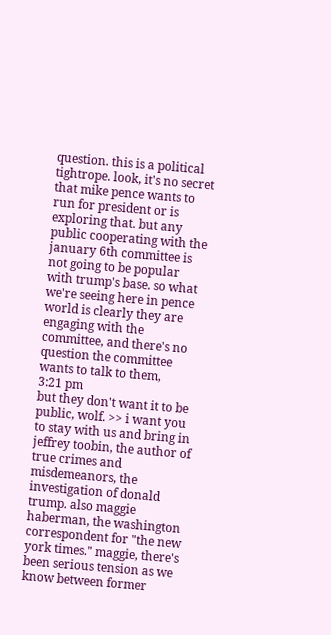question. this is a political tightrope. look, it's no secret that mike pence wants to run for president or is exploring that. but any public cooperating with the january 6th committee is not going to be popular with trump's base. so what we're seeing here in pence world is clearly they are engaging with the committee, and there's no question the committee wants to talk to them,
3:21 pm
but they don't want it to be public, wolf. >> i want you to stay with us and bring in jeffrey toobin, the author of true crimes and misdemeanors, the investigation of donald trump. also maggie haberman, the washington correspondent for "the new york times." maggie, there's been serious tension as we know between former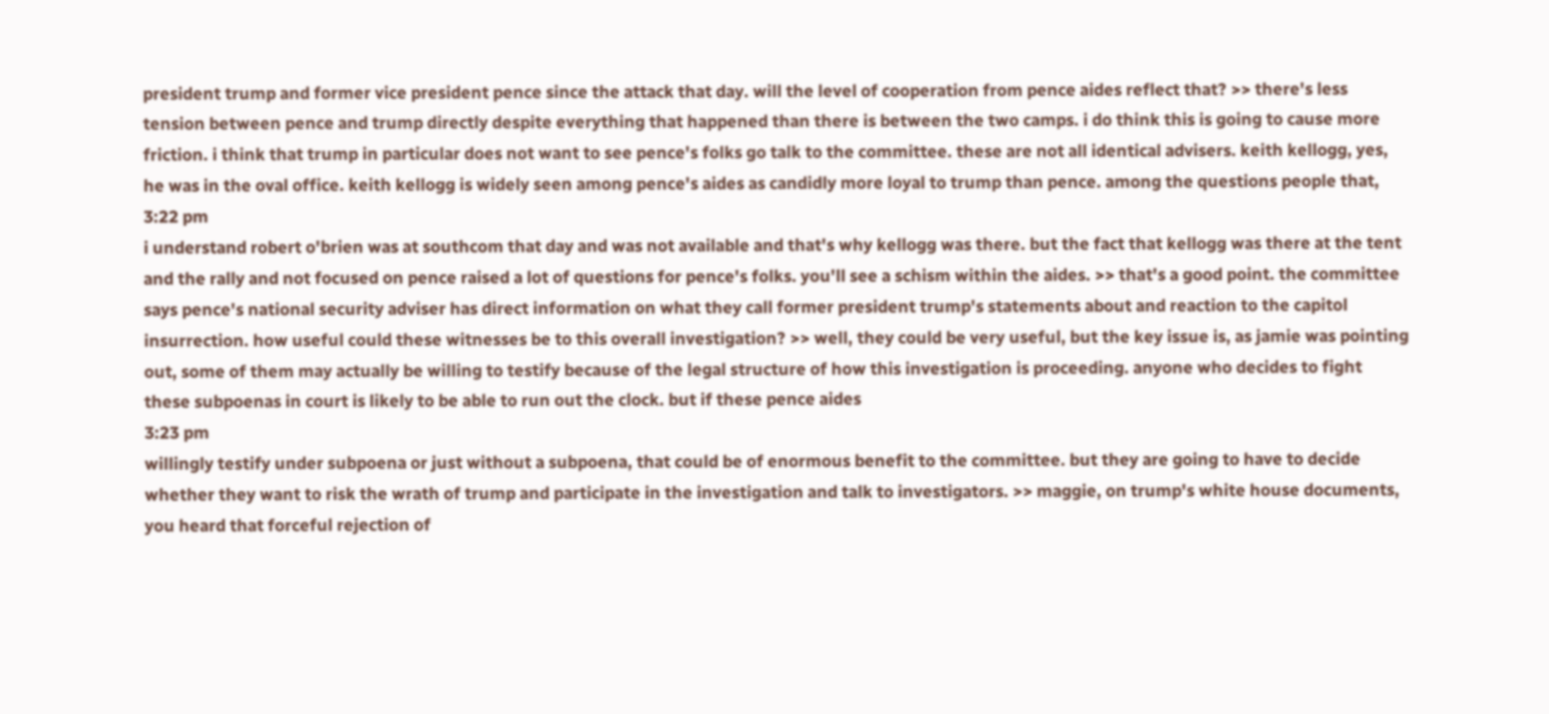president trump and former vice president pence since the attack that day. will the level of cooperation from pence aides reflect that? >> there's less tension between pence and trump directly despite everything that happened than there is between the two camps. i do think this is going to cause more friction. i think that trump in particular does not want to see pence's folks go talk to the committee. these are not all identical advisers. keith kellogg, yes, he was in the oval office. keith kellogg is widely seen among pence's aides as candidly more loyal to trump than pence. among the questions people that,
3:22 pm
i understand robert o'brien was at southcom that day and was not available and that's why kellogg was there. but the fact that kellogg was there at the tent and the rally and not focused on pence raised a lot of questions for pence's folks. you'll see a schism within the aides. >> that's a good point. the committee says pence's national security adviser has direct information on what they call former president trump's statements about and reaction to the capitol insurrection. how useful could these witnesses be to this overall investigation? >> well, they could be very useful, but the key issue is, as jamie was pointing out, some of them may actually be willing to testify because of the legal structure of how this investigation is proceeding. anyone who decides to fight these subpoenas in court is likely to be able to run out the clock. but if these pence aides
3:23 pm
willingly testify under subpoena or just without a subpoena, that could be of enormous benefit to the committee. but they are going to have to decide whether they want to risk the wrath of trump and participate in the investigation and talk to investigators. >> maggie, on trump's white house documents, you heard that forceful rejection of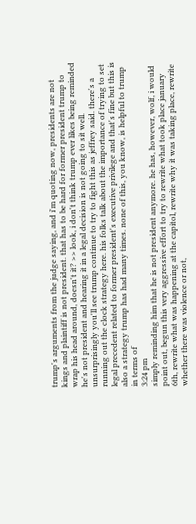trump's arguments from the judge saying, and i'm quoting now, presidents are not kings and plaintiff is not president. that has to be hard for former president trump to wrap his head around, doesn't it? >> look, i don't think trump ever likes being reminded he's not president and hearing it in a legal decision is not going to sit well. unsurprisingly you'll see trump continue to try to fight this as jeffrey said. there's a running out the clock strategy here. his folks talk about the importance of trying to set legal precedent related to former president's executive privilege and that's fine but this is also a strategy trump has had many times. none of this, you know, is helpful to trump in terms of
3:24 pm
simply reminding him that he is not president anymore. he has, however, wolf, i would point out, begun this very aggressive effort to try to rewrite what took place january 6th, rewrite what was happening at the capitol, rewrite why it was taking place, rewrite whether there was violence or not,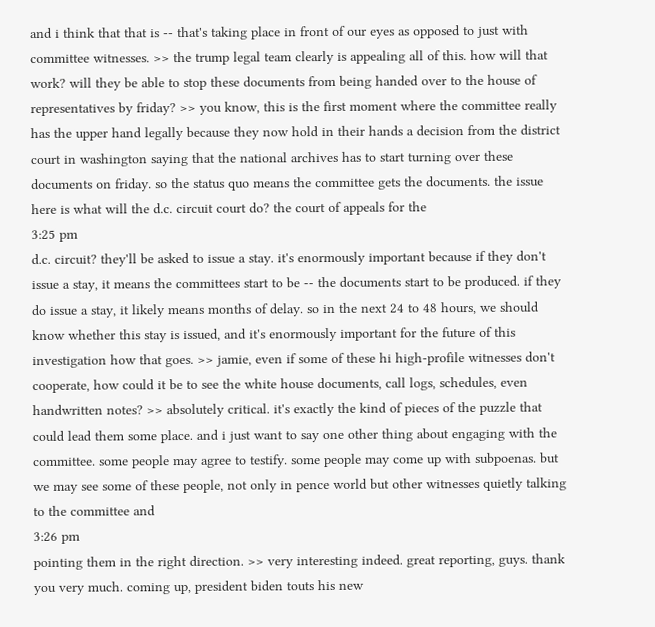and i think that that is -- that's taking place in front of our eyes as opposed to just with committee witnesses. >> the trump legal team clearly is appealing all of this. how will that work? will they be able to stop these documents from being handed over to the house of representatives by friday? >> you know, this is the first moment where the committee really has the upper hand legally because they now hold in their hands a decision from the district court in washington saying that the national archives has to start turning over these documents on friday. so the status quo means the committee gets the documents. the issue here is what will the d.c. circuit court do? the court of appeals for the
3:25 pm
d.c. circuit? they'll be asked to issue a stay. it's enormously important because if they don't issue a stay, it means the committees start to be -- the documents start to be produced. if they do issue a stay, it likely means months of delay. so in the next 24 to 48 hours, we should know whether this stay is issued, and it's enormously important for the future of this investigation how that goes. >> jamie, even if some of these hi high-profile witnesses don't cooperate, how could it be to see the white house documents, call logs, schedules, even handwritten notes? >> absolutely critical. it's exactly the kind of pieces of the puzzle that could lead them some place. and i just want to say one other thing about engaging with the committee. some people may agree to testify. some people may come up with subpoenas. but we may see some of these people, not only in pence world but other witnesses quietly talking to the committee and
3:26 pm
pointing them in the right direction. >> very interesting indeed. great reporting, guys. thank you very much. coming up, president biden touts his new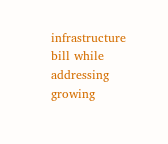infrastructure bill while addressing growing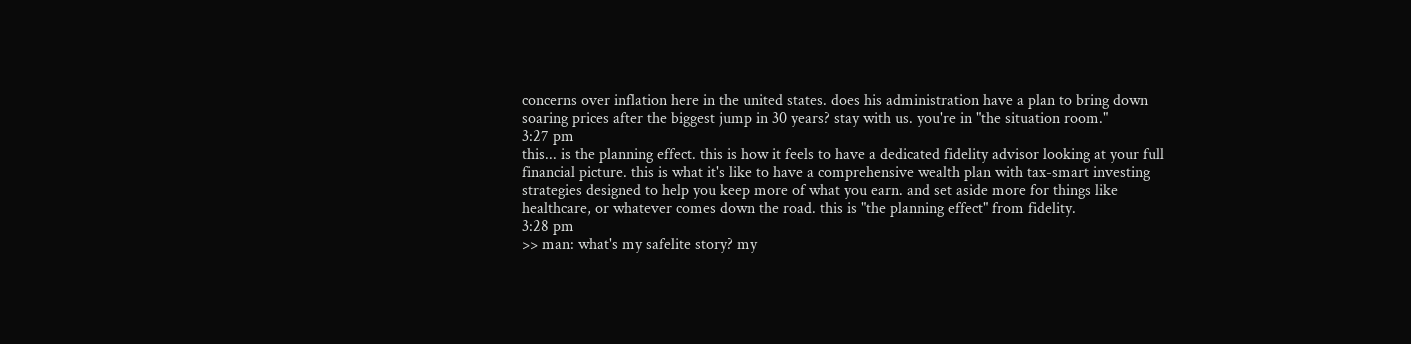concerns over inflation here in the united states. does his administration have a plan to bring down soaring prices after the biggest jump in 30 years? stay with us. you're in "the situation room."
3:27 pm
this... is the planning effect. this is how it feels to have a dedicated fidelity advisor looking at your full financial picture. this is what it's like to have a comprehensive wealth plan with tax-smart investing strategies designed to help you keep more of what you earn. and set aside more for things like healthcare, or whatever comes down the road. this is "the planning effect" from fidelity.
3:28 pm
>> man: what's my safelite story? my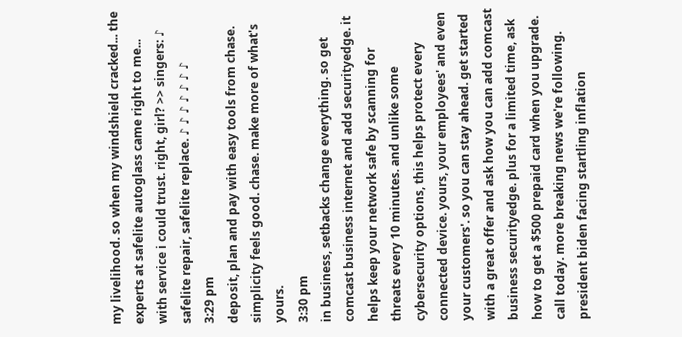my livelihood. so when my windshield cracked... the experts at safelite autoglass came right to me... with service i could trust. right, girl? >> singers: ♪ safelite repair, safelite replace. ♪ ♪ ♪ ♪ ♪ ♪ ♪
3:29 pm
deposit, plan and pay with easy tools from chase. simplicity feels good. chase. make more of what's yours.
3:30 pm
in business, setbacks change everything. so get comcast business internet and add securityedge. it helps keep your network safe by scanning for threats every 10 minutes. and unlike some cybersecurity options, this helps protect every connected device. yours, your employees' and even your customers'. so you can stay ahead. get started with a great offer and ask how you can add comcast business securityedge. plus for a limited time, ask how to get a $500 prepaid card when you upgrade. call today. more breaking news we're following. president biden facing startling inflation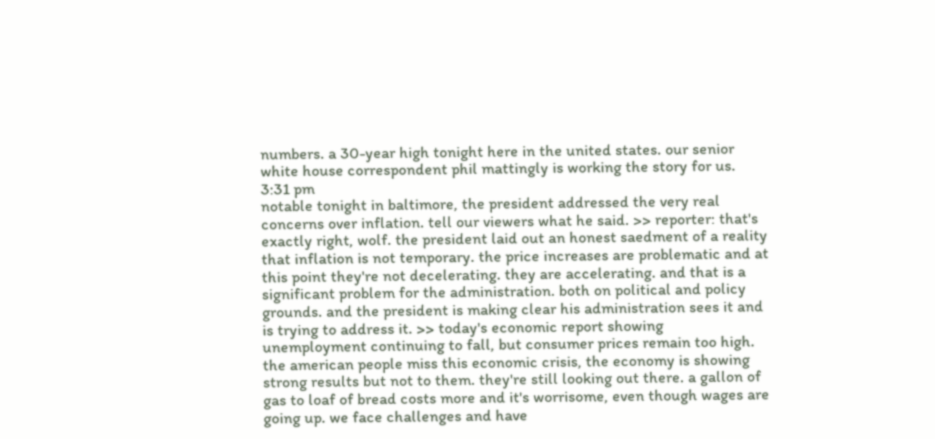numbers. a 30-year high tonight here in the united states. our senior white house correspondent phil mattingly is working the story for us.
3:31 pm
notable tonight in baltimore, the president addressed the very real concerns over inflation. tell our viewers what he said. >> reporter: that's exactly right, wolf. the president laid out an honest saedment of a reality that inflation is not temporary. the price increases are problematic and at this point they're not decelerating. they are accelerating. and that is a significant problem for the administration. both on political and policy grounds. and the president is making clear his administration sees it and is trying to address it. >> today's economic report showing unemployment continuing to fall, but consumer prices remain too high. the american people miss this economic crisis, the economy is showing strong results but not to them. they're still looking out there. a gallon of gas to loaf of bread costs more and it's worrisome, even though wages are going up. we face challenges and have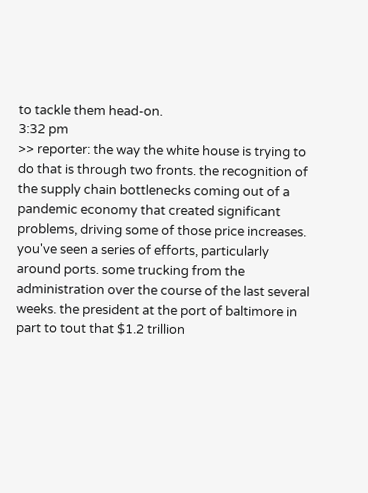to tackle them head-on.
3:32 pm
>> reporter: the way the white house is trying to do that is through two fronts. the recognition of the supply chain bottlenecks coming out of a pandemic economy that created significant problems, driving some of those price increases. you've seen a series of efforts, particularly around ports. some trucking from the administration over the course of the last several weeks. the president at the port of baltimore in part to tout that $1.2 trillion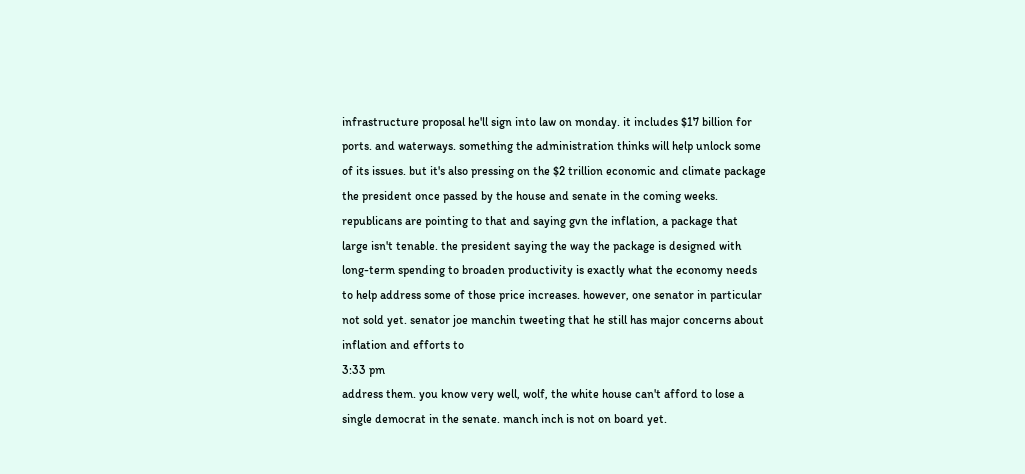infrastructure proposal he'll sign into law on monday. it includes $17 billion for ports. and waterways. something the administration thinks will help unlock some of its issues. but it's also pressing on the $2 trillion economic and climate package the president once passed by the house and senate in the coming weeks. republicans are pointing to that and saying gvn the inflation, a package that large isn't tenable. the president saying the way the package is designed with long-term spending to broaden productivity is exactly what the economy needs to help address some of those price increases. however, one senator in particular not sold yet. senator joe manchin tweeting that he still has major concerns about inflation and efforts to
3:33 pm
address them. you know very well, wolf, the white house can't afford to lose a single democrat in the senate. manch inch is not on board yet.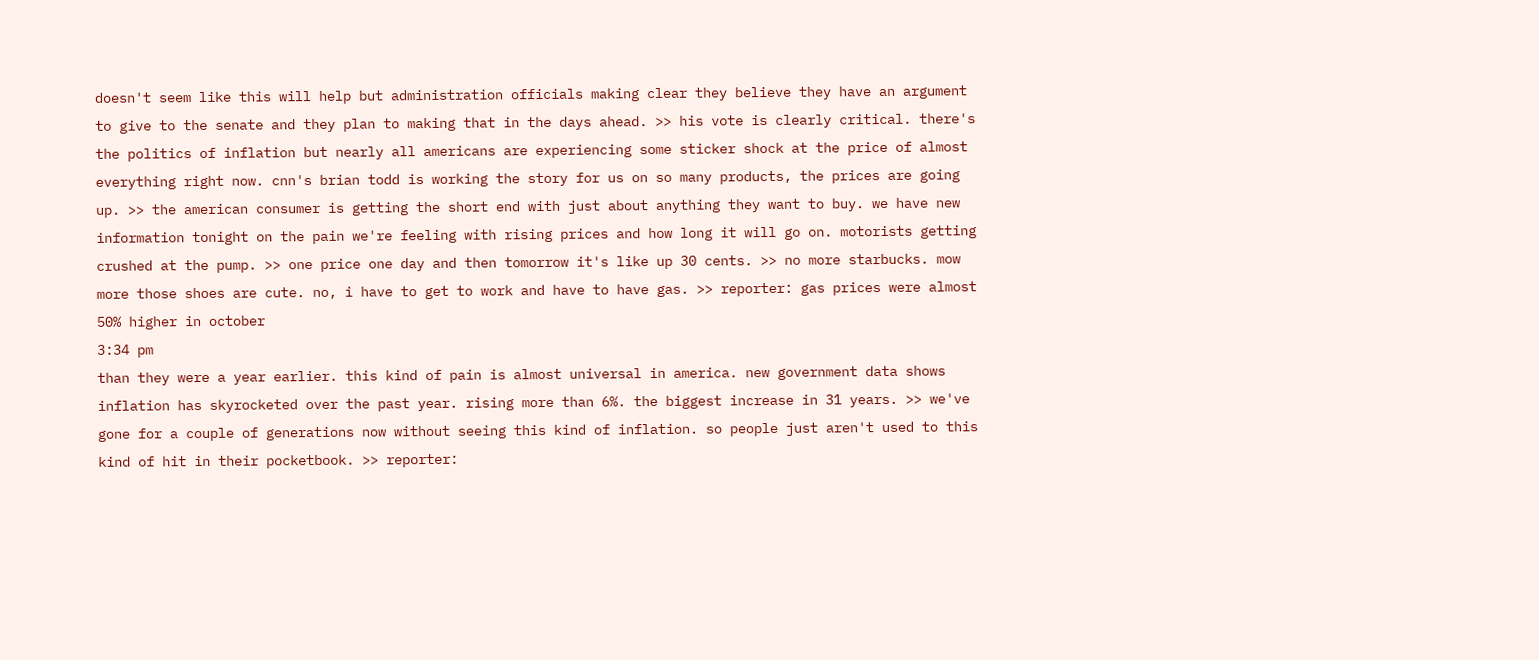doesn't seem like this will help but administration officials making clear they believe they have an argument to give to the senate and they plan to making that in the days ahead. >> his vote is clearly critical. there's the politics of inflation but nearly all americans are experiencing some sticker shock at the price of almost everything right now. cnn's brian todd is working the story for us on so many products, the prices are going up. >> the american consumer is getting the short end with just about anything they want to buy. we have new information tonight on the pain we're feeling with rising prices and how long it will go on. motorists getting crushed at the pump. >> one price one day and then tomorrow it's like up 30 cents. >> no more starbucks. mow more those shoes are cute. no, i have to get to work and have to have gas. >> reporter: gas prices were almost 50% higher in october
3:34 pm
than they were a year earlier. this kind of pain is almost universal in america. new government data shows inflation has skyrocketed over the past year. rising more than 6%. the biggest increase in 31 years. >> we've gone for a couple of generations now without seeing this kind of inflation. so people just aren't used to this kind of hit in their pocketbook. >> reporter: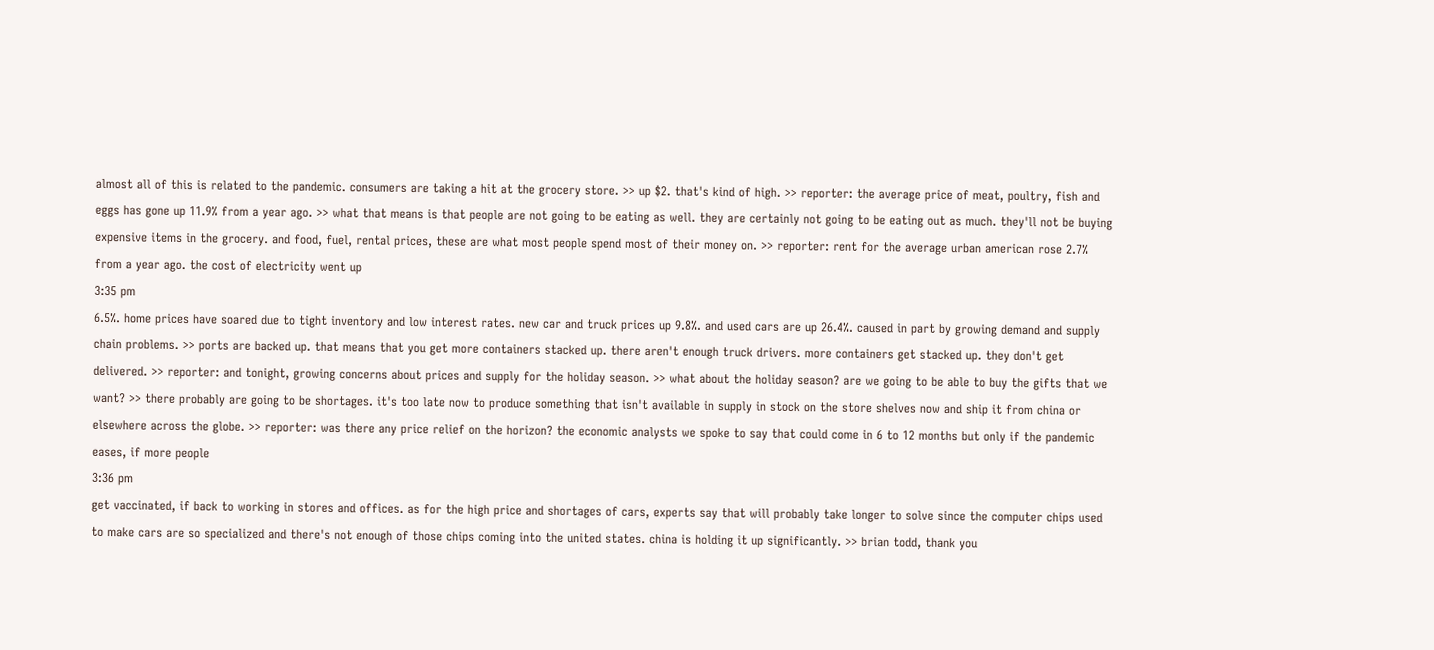almost all of this is related to the pandemic. consumers are taking a hit at the grocery store. >> up $2. that's kind of high. >> reporter: the average price of meat, poultry, fish and eggs has gone up 11.9% from a year ago. >> what that means is that people are not going to be eating as well. they are certainly not going to be eating out as much. they'll not be buying expensive items in the grocery. and food, fuel, rental prices, these are what most people spend most of their money on. >> reporter: rent for the average urban american rose 2.7% from a year ago. the cost of electricity went up
3:35 pm
6.5%. home prices have soared due to tight inventory and low interest rates. new car and truck prices up 9.8%. and used cars are up 26.4%. caused in part by growing demand and supply chain problems. >> ports are backed up. that means that you get more containers stacked up. there aren't enough truck drivers. more containers get stacked up. they don't get delivered. >> reporter: and tonight, growing concerns about prices and supply for the holiday season. >> what about the holiday season? are we going to be able to buy the gifts that we want? >> there probably are going to be shortages. it's too late now to produce something that isn't available in supply in stock on the store shelves now and ship it from china or elsewhere across the globe. >> reporter: was there any price relief on the horizon? the economic analysts we spoke to say that could come in 6 to 12 months but only if the pandemic eases, if more people
3:36 pm
get vaccinated, if back to working in stores and offices. as for the high price and shortages of cars, experts say that will probably take longer to solve since the computer chips used to make cars are so specialized and there's not enough of those chips coming into the united states. china is holding it up significantly. >> brian todd, thank you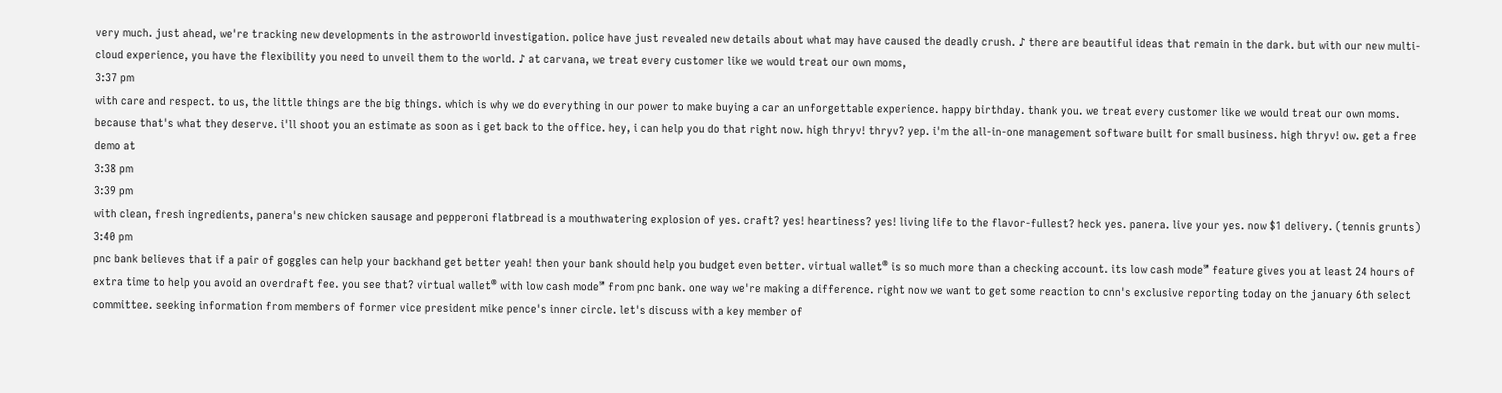very much. just ahead, we're tracking new developments in the astroworld investigation. police have just revealed new details about what may have caused the deadly crush. ♪ there are beautiful ideas that remain in the dark. but with our new multi-cloud experience, you have the flexibility you need to unveil them to the world. ♪ at carvana, we treat every customer like we would treat our own moms,
3:37 pm
with care and respect. to us, the little things are the big things. which is why we do everything in our power to make buying a car an unforgettable experience. happy birthday. thank you. we treat every customer like we would treat our own moms. because that's what they deserve. i'll shoot you an estimate as soon as i get back to the office. hey, i can help you do that right now. high thryv! thryv? yep. i'm the all-in-one management software built for small business. high thryv! ow. get a free demo at
3:38 pm
3:39 pm
with clean, fresh ingredients, panera's new chicken sausage and pepperoni flatbread is a mouthwatering explosion of yes. craft? yes! heartiness? yes! living life to the flavor-fullest? heck yes. panera. live your yes. now $1 delivery. (tennis grunts)
3:40 pm
pnc bank believes that if a pair of goggles can help your backhand get better yeah! then your bank should help you budget even better. virtual wallet® is so much more than a checking account. its low cash mode℠ feature gives you at least 24 hours of extra time to help you avoid an overdraft fee. you see that? virtual wallet® with low cash mode℠ from pnc bank. one way we're making a difference. right now we want to get some reaction to cnn's exclusive reporting today on the january 6th select committee. seeking information from members of former vice president mike pence's inner circle. let's discuss with a key member of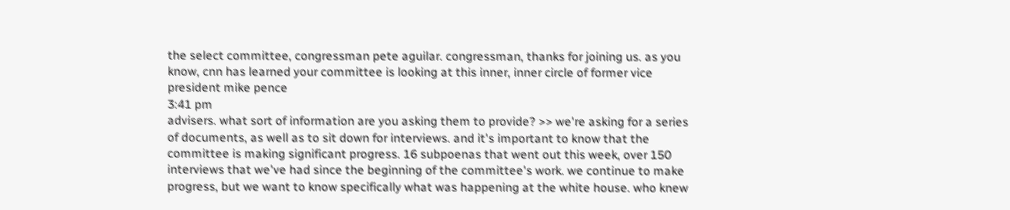the select committee, congressman pete aguilar. congressman, thanks for joining us. as you know, cnn has learned your committee is looking at this inner, inner circle of former vice president mike pence
3:41 pm
advisers. what sort of information are you asking them to provide? >> we're asking for a series of documents, as well as to sit down for interviews. and it's important to know that the committee is making significant progress. 16 subpoenas that went out this week, over 150 interviews that we've had since the beginning of the committee's work. we continue to make progress, but we want to know specifically what was happening at the white house. who knew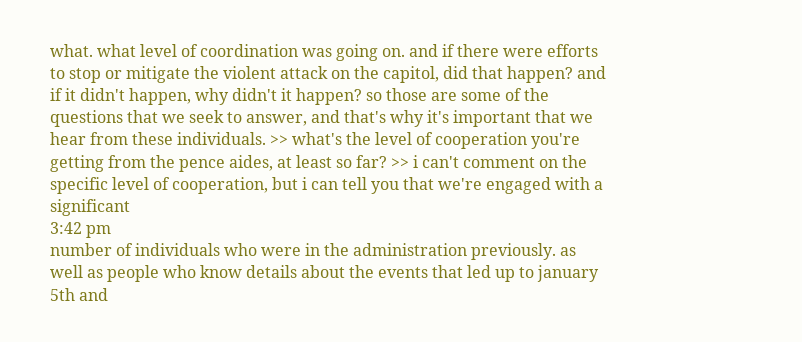what. what level of coordination was going on. and if there were efforts to stop or mitigate the violent attack on the capitol, did that happen? and if it didn't happen, why didn't it happen? so those are some of the questions that we seek to answer, and that's why it's important that we hear from these individuals. >> what's the level of cooperation you're getting from the pence aides, at least so far? >> i can't comment on the specific level of cooperation, but i can tell you that we're engaged with a significant
3:42 pm
number of individuals who were in the administration previously. as well as people who know details about the events that led up to january 5th and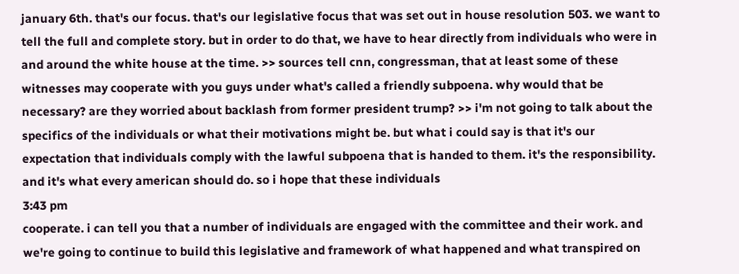january 6th. that's our focus. that's our legislative focus that was set out in house resolution 503. we want to tell the full and complete story. but in order to do that, we have to hear directly from individuals who were in and around the white house at the time. >> sources tell cnn, congressman, that at least some of these witnesses may cooperate with you guys under what's called a friendly subpoena. why would that be necessary? are they worried about backlash from former president trump? >> i'm not going to talk about the specifics of the individuals or what their motivations might be. but what i could say is that it's our expectation that individuals comply with the lawful subpoena that is handed to them. it's the responsibility. and it's what every american should do. so i hope that these individuals
3:43 pm
cooperate. i can tell you that a number of individuals are engaged with the committee and their work. and we're going to continue to build this legislative and framework of what happened and what transpired on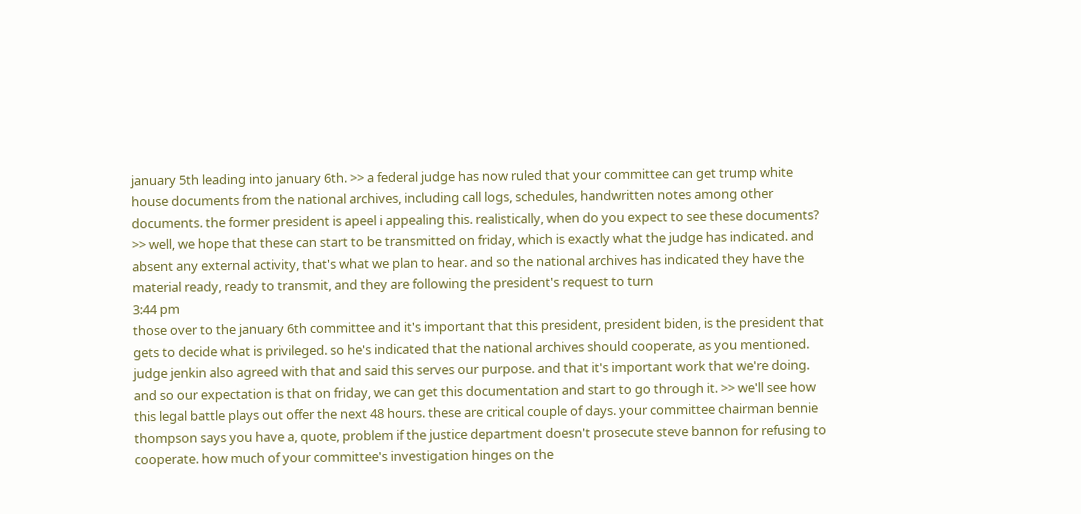january 5th leading into january 6th. >> a federal judge has now ruled that your committee can get trump white house documents from the national archives, including call logs, schedules, handwritten notes among other documents. the former president is apeel i appealing this. realistically, when do you expect to see these documents? >> well, we hope that these can start to be transmitted on friday, which is exactly what the judge has indicated. and absent any external activity, that's what we plan to hear. and so the national archives has indicated they have the material ready, ready to transmit, and they are following the president's request to turn
3:44 pm
those over to the january 6th committee and it's important that this president, president biden, is the president that gets to decide what is privileged. so he's indicated that the national archives should cooperate, as you mentioned. judge jenkin also agreed with that and said this serves our purpose. and that it's important work that we're doing. and so our expectation is that on friday, we can get this documentation and start to go through it. >> we'll see how this legal battle plays out offer the next 48 hours. these are critical couple of days. your committee chairman bennie thompson says you have a, quote, problem if the justice department doesn't prosecute steve bannon for refusing to cooperate. how much of your committee's investigation hinges on the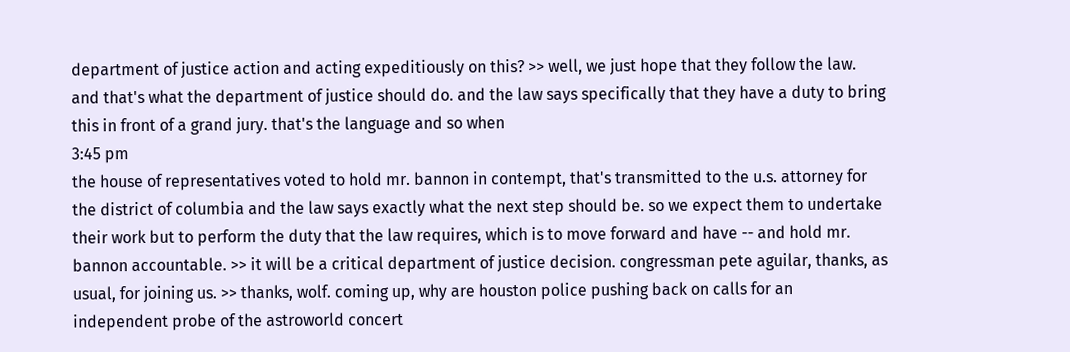department of justice action and acting expeditiously on this? >> well, we just hope that they follow the law. and that's what the department of justice should do. and the law says specifically that they have a duty to bring this in front of a grand jury. that's the language and so when
3:45 pm
the house of representatives voted to hold mr. bannon in contempt, that's transmitted to the u.s. attorney for the district of columbia and the law says exactly what the next step should be. so we expect them to undertake their work but to perform the duty that the law requires, which is to move forward and have -- and hold mr. bannon accountable. >> it will be a critical department of justice decision. congressman pete aguilar, thanks, as usual, for joining us. >> thanks, wolf. coming up, why are houston police pushing back on calls for an independent probe of the astroworld concert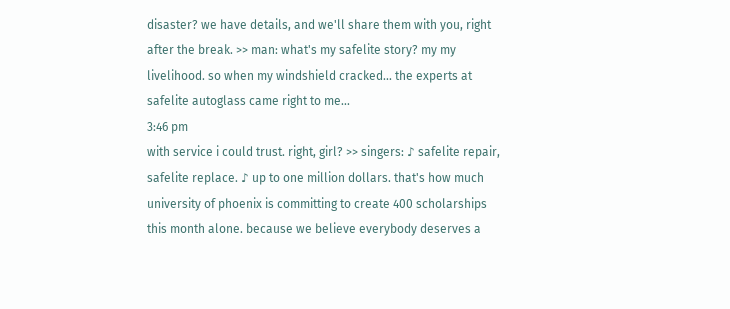disaster? we have details, and we'll share them with you, right after the break. >> man: what's my safelite story? my my livelihood. so when my windshield cracked... the experts at safelite autoglass came right to me...
3:46 pm
with service i could trust. right, girl? >> singers: ♪ safelite repair, safelite replace. ♪ up to one million dollars. that's how much university of phoenix is committing to create 400 scholarships this month alone. because we believe everybody deserves a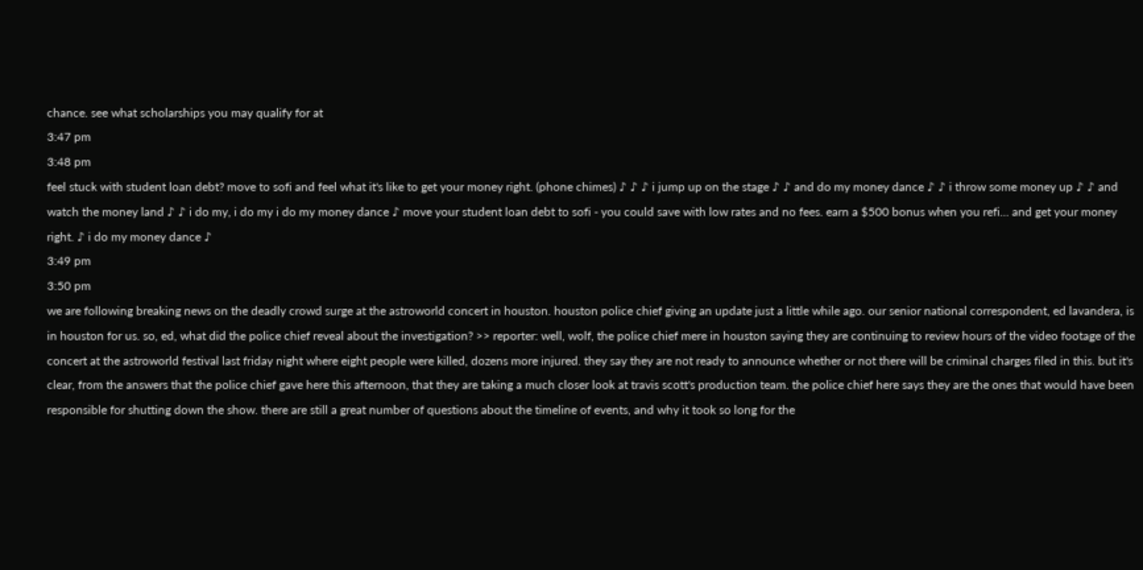chance. see what scholarships you may qualify for at
3:47 pm
3:48 pm
feel stuck with student loan debt? move to sofi and feel what it's like to get your money right. (phone chimes) ♪ ♪ ♪ i jump up on the stage ♪ ♪ and do my money dance ♪ ♪ i throw some money up ♪ ♪ and watch the money land ♪ ♪ i do my, i do my i do my money dance ♪ move your student loan debt to sofi - you could save with low rates and no fees. earn a $500 bonus when you refi... and get your money right. ♪ i do my money dance ♪
3:49 pm
3:50 pm
we are following breaking news on the deadly crowd surge at the astroworld concert in houston. houston police chief giving an update just a little while ago. our senior national correspondent, ed lavandera, is in houston for us. so, ed, what did the police chief reveal about the investigation? >> reporter: well, wolf, the police chief mere in houston saying they are continuing to review hours of the video footage of the concert at the astroworld festival last friday night where eight people were killed, dozens more injured. they say they are not ready to announce whether or not there will be criminal charges filed in this. but it's clear, from the answers that the police chief gave here this afternoon, that they are taking a much closer look at travis scott's production team. the police chief here says they are the ones that would have been responsible for shutting down the show. there are still a great number of questions about the timeline of events, and why it took so long for the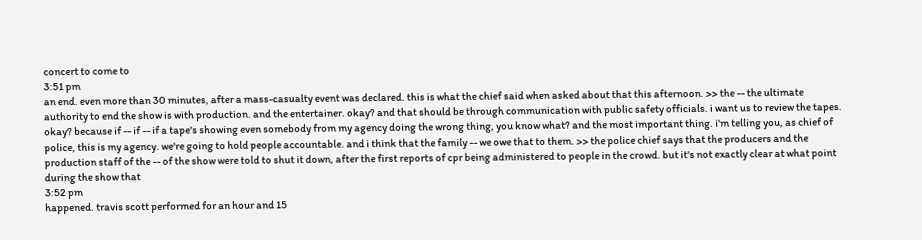concert to come to
3:51 pm
an end. even more than 30 minutes, after a mass-casualty event was declared. this is what the chief said when asked about that this afternoon. >> the -- the ultimate authority to end the show is with production. and the entertainer. okay? and that should be through communication with public safety officials. i want us to review the tapes. okay? because if -- if -- if a tape's showing even somebody from my agency doing the wrong thing, you know what? and the most important thing. i'm telling you, as chief of police, this is my agency. we're going to hold people accountable. and i think that the family -- we owe that to them. >> the police chief says that the producers and the production staff of the -- of the show were told to shut it down, after the first reports of cpr being administered to people in the crowd. but it's not exactly clear at what point during the show that
3:52 pm
happened. travis scott performed for an hour and 15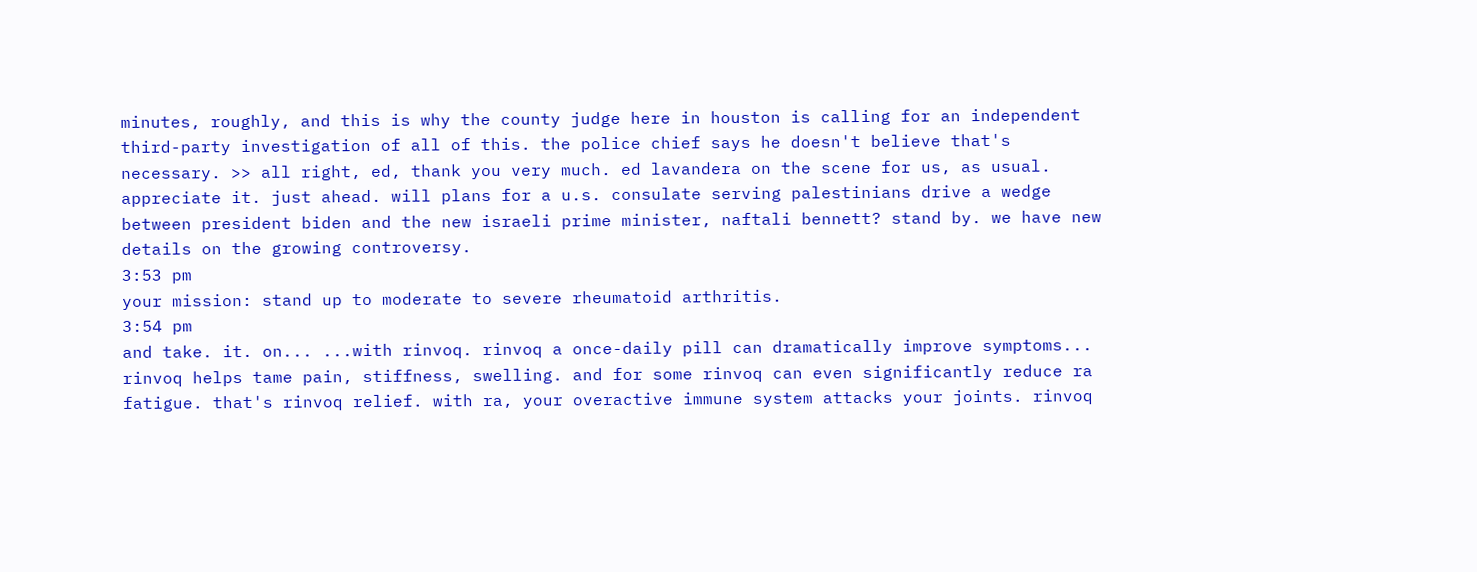minutes, roughly, and this is why the county judge here in houston is calling for an independent third-party investigation of all of this. the police chief says he doesn't believe that's necessary. >> all right, ed, thank you very much. ed lavandera on the scene for us, as usual. appreciate it. just ahead. will plans for a u.s. consulate serving palestinians drive a wedge between president biden and the new israeli prime minister, naftali bennett? stand by. we have new details on the growing controversy.
3:53 pm
your mission: stand up to moderate to severe rheumatoid arthritis.
3:54 pm
and take. it. on... ...with rinvoq. rinvoq a once-daily pill can dramatically improve symptoms... rinvoq helps tame pain, stiffness, swelling. and for some rinvoq can even significantly reduce ra fatigue. that's rinvoq relief. with ra, your overactive immune system attacks your joints. rinvoq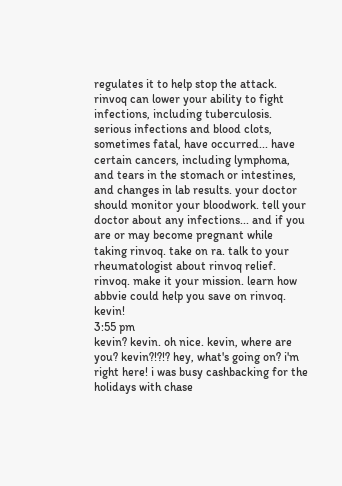regulates it to help stop the attack. rinvoq can lower your ability to fight infections, including tuberculosis. serious infections and blood clots, sometimes fatal, have occurred... have certain cancers, including lymphoma, and tears in the stomach or intestines, and changes in lab results. your doctor should monitor your bloodwork. tell your doctor about any infections... and if you are or may become pregnant while taking rinvoq. take on ra. talk to your rheumatologist about rinvoq relief. rinvoq. make it your mission. learn how abbvie could help you save on rinvoq. kevin!
3:55 pm
kevin? kevin. oh nice. kevin, where are you? kevin?!?!? hey, what's going on? i'm right here! i was busy cashbacking for the holidays with chase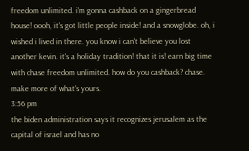freedom unlimited. i'm gonna cashback on a gingerbread house! oooh, it's got little people inside! and a snowglobe. oh, i wished i lived in there. you know i can't believe you lost another kevin. it's a holiday tradition! that it is! earn big time with chase freedom unlimited. how do you cashback? chase. make more of what's yours.
3:56 pm
the biden administration says it recognizes jerusalem as the capital of israel and has no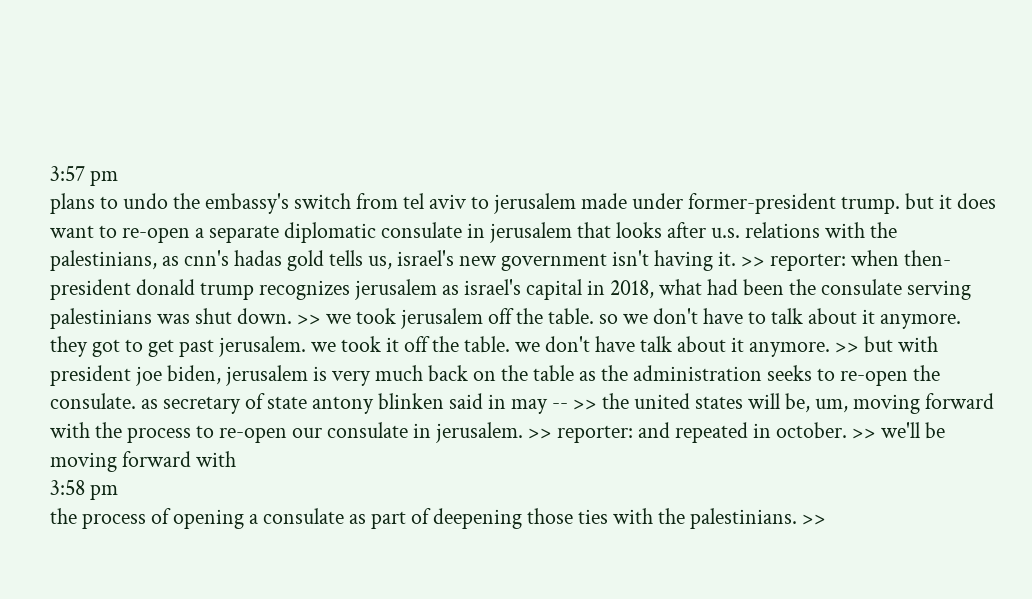3:57 pm
plans to undo the embassy's switch from tel aviv to jerusalem made under former-president trump. but it does want to re-open a separate diplomatic consulate in jerusalem that looks after u.s. relations with the palestinians, as cnn's hadas gold tells us, israel's new government isn't having it. >> reporter: when then-president donald trump recognizes jerusalem as israel's capital in 2018, what had been the consulate serving palestinians was shut down. >> we took jerusalem off the table. so we don't have to talk about it anymore. they got to get past jerusalem. we took it off the table. we don't have talk about it anymore. >> but with president joe biden, jerusalem is very much back on the table as the administration seeks to re-open the consulate. as secretary of state antony blinken said in may -- >> the united states will be, um, moving forward with the process to re-open our consulate in jerusalem. >> reporter: and repeated in october. >> we'll be moving forward with
3:58 pm
the process of opening a consulate as part of deepening those ties with the palestinians. >>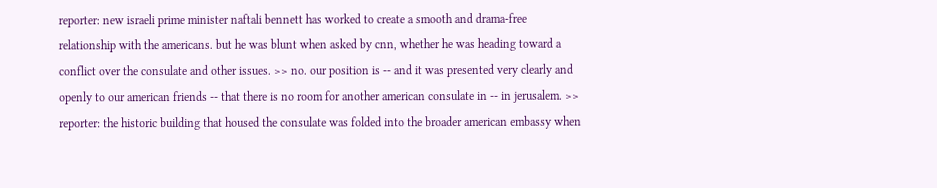reporter: new israeli prime minister naftali bennett has worked to create a smooth and drama-free relationship with the americans. but he was blunt when asked by cnn, whether he was heading toward a conflict over the consulate and other issues. >> no. our position is -- and it was presented very clearly and openly to our american friends -- that there is no room for another american consulate in -- in jerusalem. >> reporter: the historic building that housed the consulate was folded into the broader american embassy when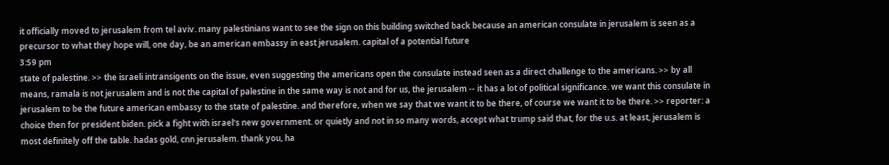it officially moved to jerusalem from tel aviv. many palestinians want to see the sign on this building switched back because an american consulate in jerusalem is seen as a precursor to what they hope will, one day, be an american embassy in east jerusalem. capital of a potential future
3:59 pm
state of palestine. >> the israeli intransigents on the issue, even suggesting the americans open the consulate instead seen as a direct challenge to the americans. >> by all means, ramala is not jerusalem and is not the capital of palestine in the same way is not and for us, the jerusalem -- it has a lot of political significance. we want this consulate in jerusalem to be the future american embassy to the state of palestine. and therefore, when we say that we want it to be there, of course we want it to be there. >> reporter: a choice then for president biden. pick a fight with israel's new government. or quietly and not in so many words, accept what trump said that, for the u.s. at least, jerusalem is most definitely off the table. hadas gold, cnn jerusalem. thank you, ha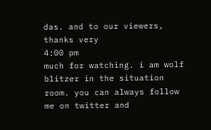das. and to our viewers, thanks very
4:00 pm
much for watching. i am wolf blitzer in the situation room. you can always follow me on twitter and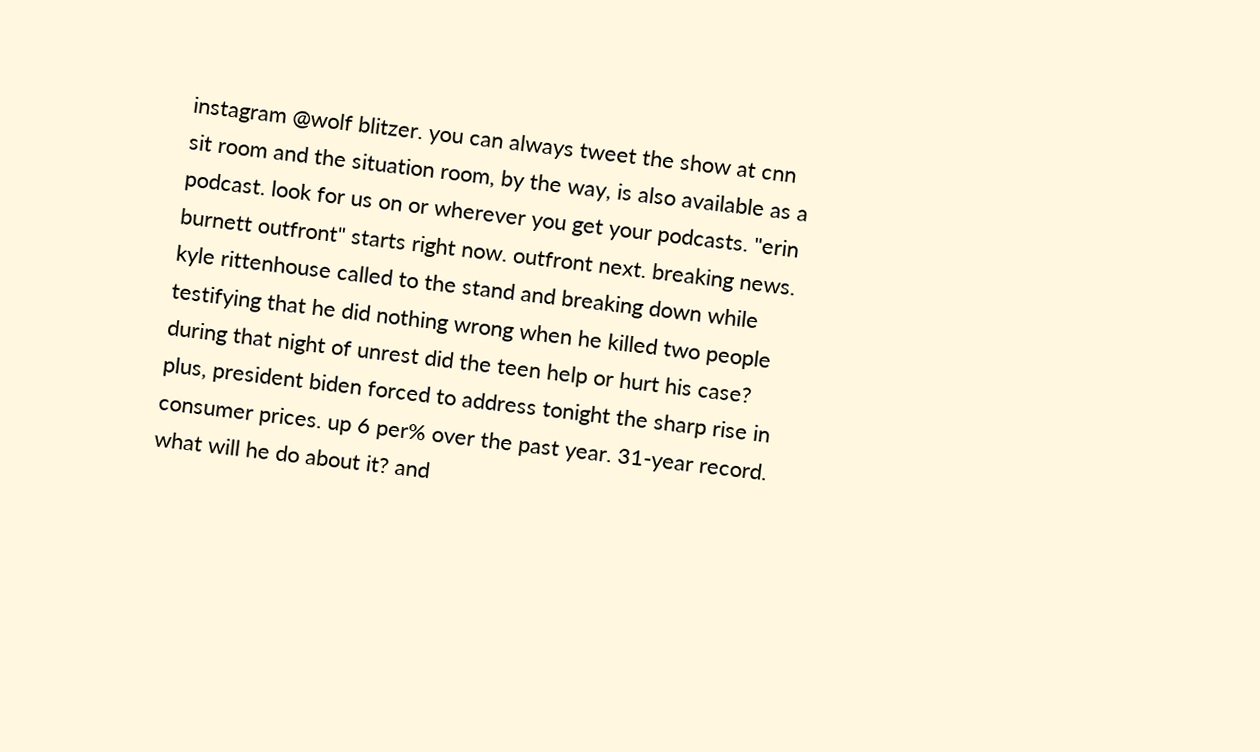instagram @wolf blitzer. you can always tweet the show at cnn sit room and the situation room, by the way, is also available as a podcast. look for us on or wherever you get your podcasts. "erin burnett outfront" starts right now. outfront next. breaking news. kyle rittenhouse called to the stand and breaking down while testifying that he did nothing wrong when he killed two people during that night of unrest did the teen help or hurt his case? plus, president biden forced to address tonight the sharp rise in consumer prices. up 6 per% over the past year. 31-year record. what will he do about it? and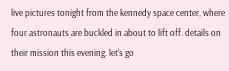live pictures tonight from the kennedy space center, where four astronauts are buckled in about to lift off. details on their mission this evening. let's go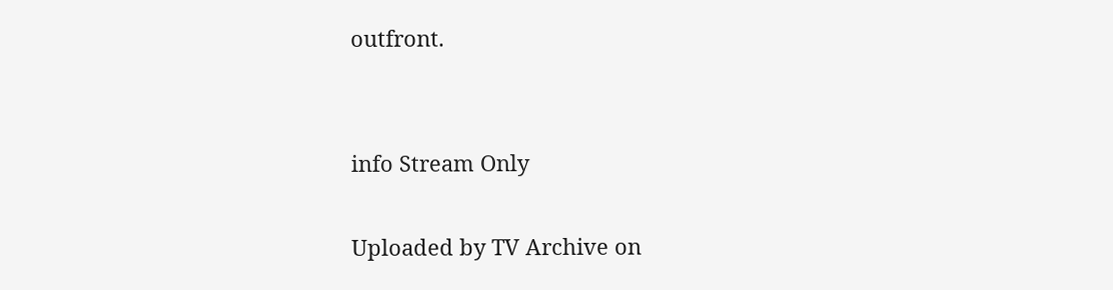outfront.


info Stream Only

Uploaded by TV Archive on